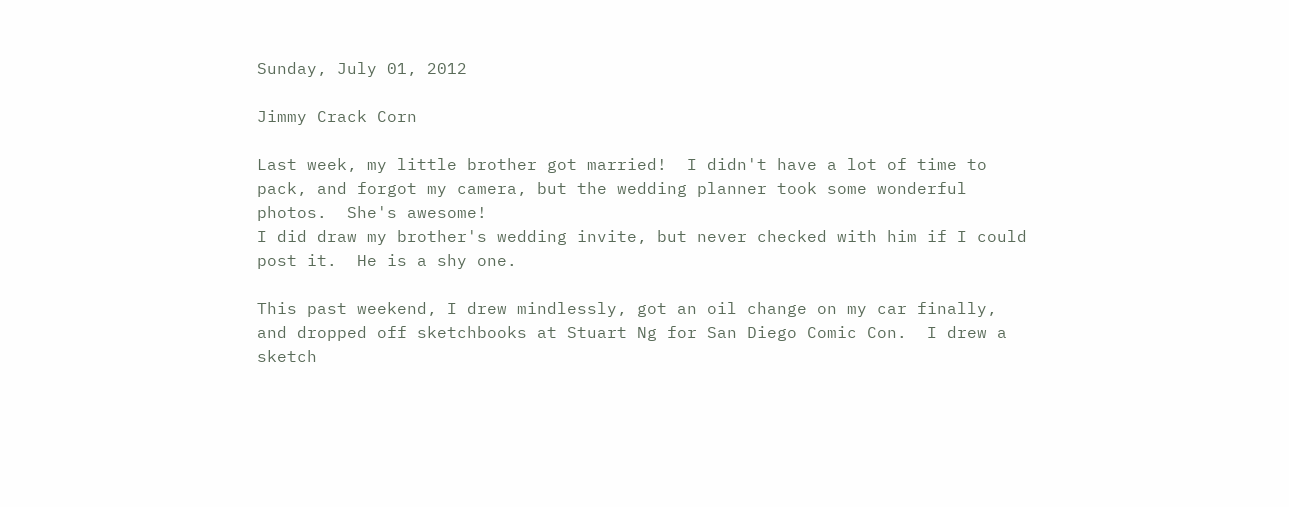Sunday, July 01, 2012

Jimmy Crack Corn

Last week, my little brother got married!  I didn't have a lot of time to pack, and forgot my camera, but the wedding planner took some wonderful photos.  She's awesome!
I did draw my brother's wedding invite, but never checked with him if I could post it.  He is a shy one.

This past weekend, I drew mindlessly, got an oil change on my car finally, and dropped off sketchbooks at Stuart Ng for San Diego Comic Con.  I drew a sketch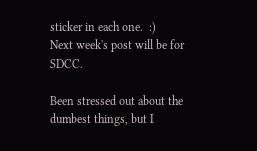sticker in each one.  :)
Next week's post will be for SDCC.

Been stressed out about the dumbest things, but I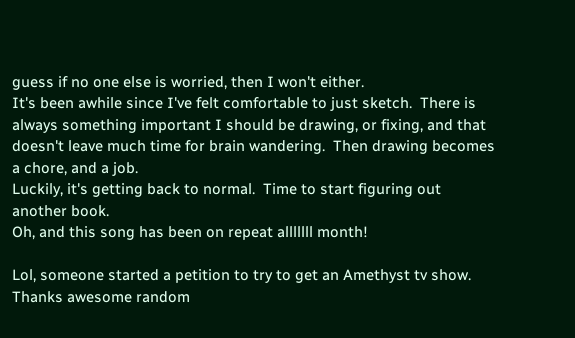guess if no one else is worried, then I won't either.
It's been awhile since I've felt comfortable to just sketch.  There is always something important I should be drawing, or fixing, and that doesn't leave much time for brain wandering.  Then drawing becomes a chore, and a job.
Luckily, it's getting back to normal.  Time to start figuring out another book.
Oh, and this song has been on repeat alllllll month!

Lol, someone started a petition to try to get an Amethyst tv show.  Thanks awesome random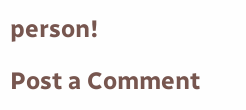person!

Post a Comment